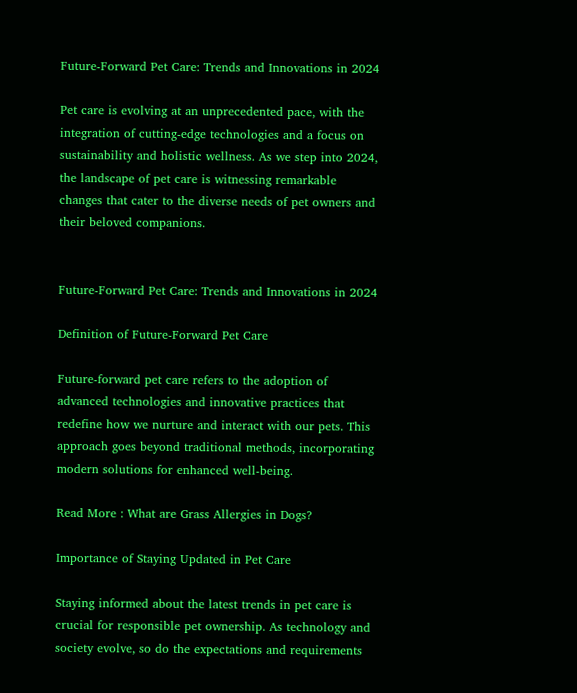Future-Forward Pet Care: Trends and Innovations in 2024

Pet care is evolving at an unprecedented pace, with the integration of cutting-edge technologies and a focus on sustainability and holistic wellness. As we step into 2024, the landscape of pet care is witnessing remarkable changes that cater to the diverse needs of pet owners and their beloved companions.


Future-Forward Pet Care: Trends and Innovations in 2024

Definition of Future-Forward Pet Care

Future-forward pet care refers to the adoption of advanced technologies and innovative practices that redefine how we nurture and interact with our pets. This approach goes beyond traditional methods, incorporating modern solutions for enhanced well-being.

Read More : What are Grass Allergies in Dogs?

Importance of Staying Updated in Pet Care

Staying informed about the latest trends in pet care is crucial for responsible pet ownership. As technology and society evolve, so do the expectations and requirements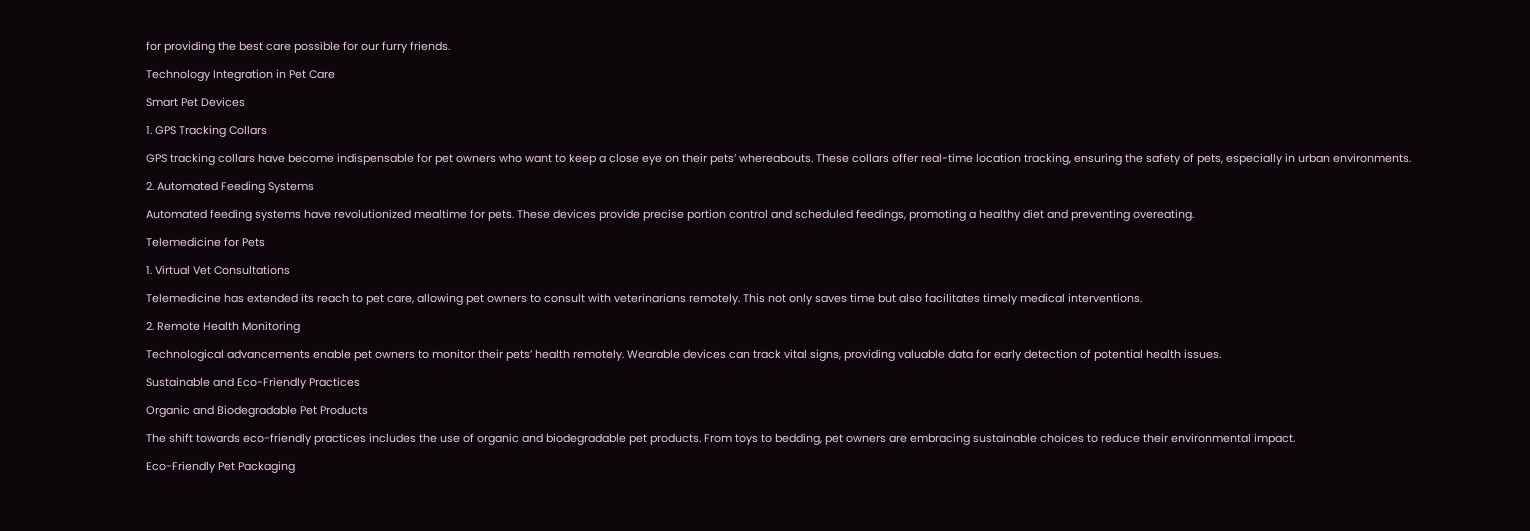for providing the best care possible for our furry friends.

Technology Integration in Pet Care

Smart Pet Devices

1. GPS Tracking Collars

GPS tracking collars have become indispensable for pet owners who want to keep a close eye on their pets’ whereabouts. These collars offer real-time location tracking, ensuring the safety of pets, especially in urban environments.

2. Automated Feeding Systems

Automated feeding systems have revolutionized mealtime for pets. These devices provide precise portion control and scheduled feedings, promoting a healthy diet and preventing overeating.

Telemedicine for Pets

1. Virtual Vet Consultations

Telemedicine has extended its reach to pet care, allowing pet owners to consult with veterinarians remotely. This not only saves time but also facilitates timely medical interventions.

2. Remote Health Monitoring

Technological advancements enable pet owners to monitor their pets’ health remotely. Wearable devices can track vital signs, providing valuable data for early detection of potential health issues.

Sustainable and Eco-Friendly Practices

Organic and Biodegradable Pet Products

The shift towards eco-friendly practices includes the use of organic and biodegradable pet products. From toys to bedding, pet owners are embracing sustainable choices to reduce their environmental impact.

Eco-Friendly Pet Packaging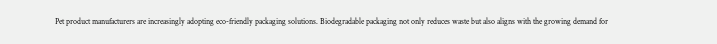Pet product manufacturers are increasingly adopting eco-friendly packaging solutions. Biodegradable packaging not only reduces waste but also aligns with the growing demand for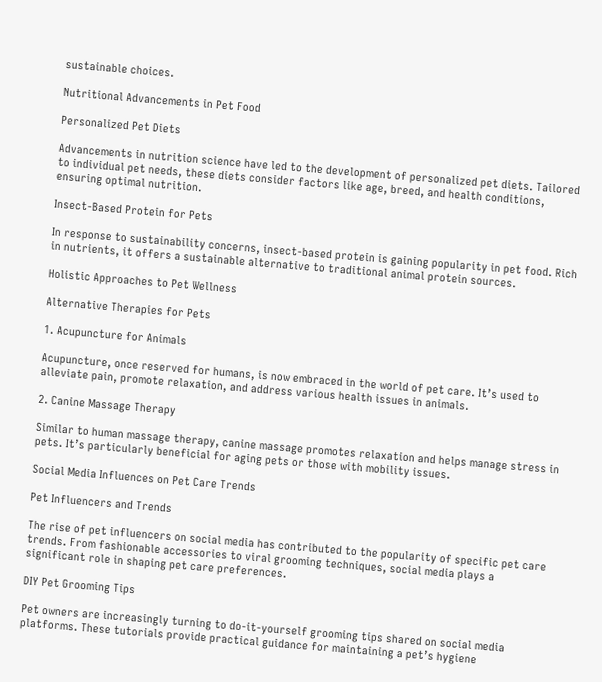sustainable choices.

Nutritional Advancements in Pet Food

Personalized Pet Diets

Advancements in nutrition science have led to the development of personalized pet diets. Tailored to individual pet needs, these diets consider factors like age, breed, and health conditions, ensuring optimal nutrition.

Insect-Based Protein for Pets

In response to sustainability concerns, insect-based protein is gaining popularity in pet food. Rich in nutrients, it offers a sustainable alternative to traditional animal protein sources.

Holistic Approaches to Pet Wellness

Alternative Therapies for Pets

1. Acupuncture for Animals

Acupuncture, once reserved for humans, is now embraced in the world of pet care. It’s used to alleviate pain, promote relaxation, and address various health issues in animals.

2. Canine Massage Therapy

Similar to human massage therapy, canine massage promotes relaxation and helps manage stress in pets. It’s particularly beneficial for aging pets or those with mobility issues.

Social Media Influences on Pet Care Trends

Pet Influencers and Trends

The rise of pet influencers on social media has contributed to the popularity of specific pet care trends. From fashionable accessories to viral grooming techniques, social media plays a significant role in shaping pet care preferences.

DIY Pet Grooming Tips

Pet owners are increasingly turning to do-it-yourself grooming tips shared on social media platforms. These tutorials provide practical guidance for maintaining a pet’s hygiene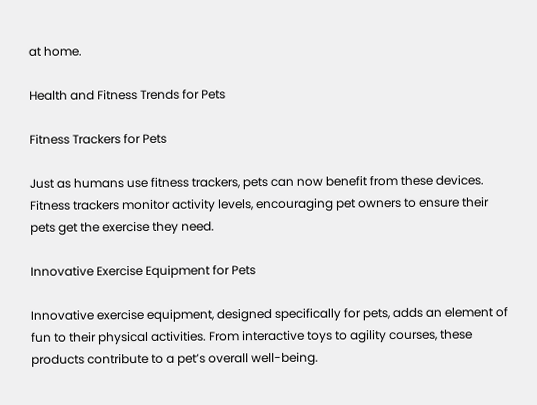at home.

Health and Fitness Trends for Pets

Fitness Trackers for Pets

Just as humans use fitness trackers, pets can now benefit from these devices. Fitness trackers monitor activity levels, encouraging pet owners to ensure their pets get the exercise they need.

Innovative Exercise Equipment for Pets

Innovative exercise equipment, designed specifically for pets, adds an element of fun to their physical activities. From interactive toys to agility courses, these products contribute to a pet’s overall well-being.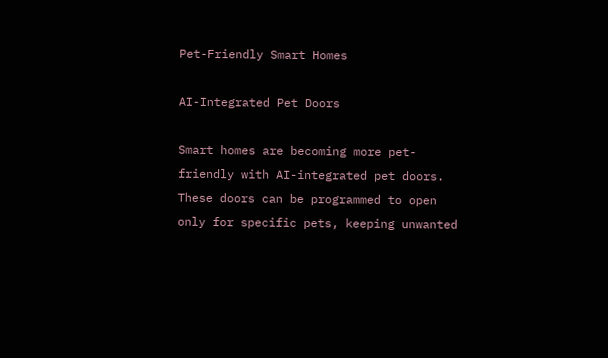Pet-Friendly Smart Homes

AI-Integrated Pet Doors

Smart homes are becoming more pet-friendly with AI-integrated pet doors. These doors can be programmed to open only for specific pets, keeping unwanted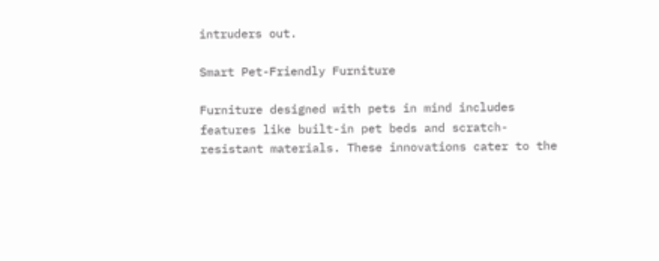intruders out.

Smart Pet-Friendly Furniture

Furniture designed with pets in mind includes features like built-in pet beds and scratch-resistant materials. These innovations cater to the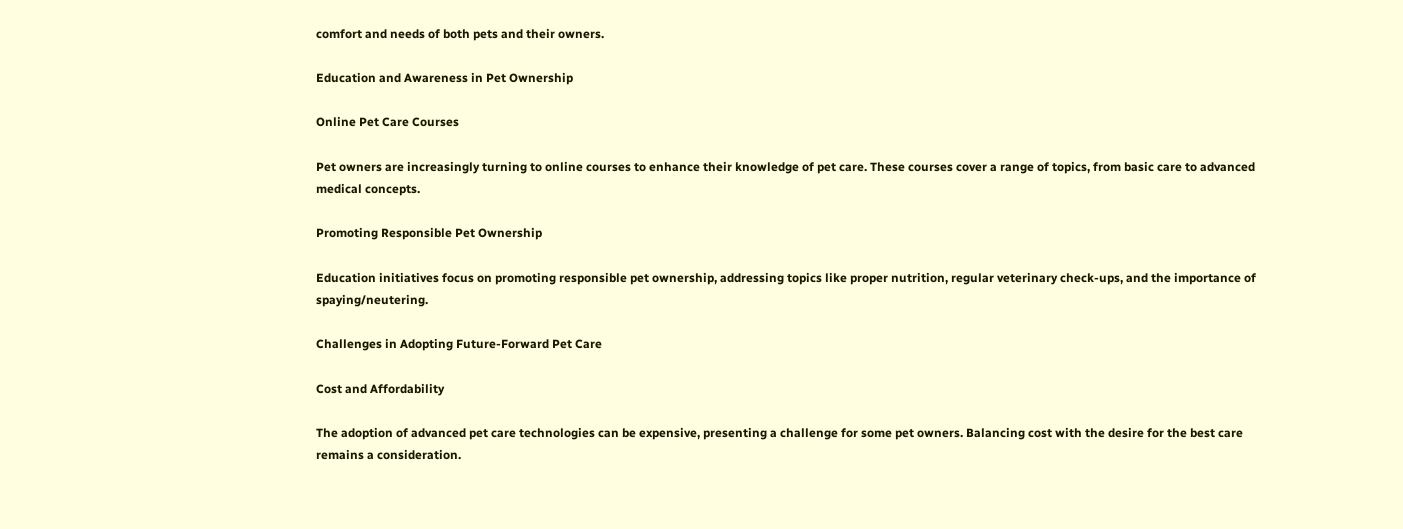comfort and needs of both pets and their owners.

Education and Awareness in Pet Ownership

Online Pet Care Courses

Pet owners are increasingly turning to online courses to enhance their knowledge of pet care. These courses cover a range of topics, from basic care to advanced medical concepts.

Promoting Responsible Pet Ownership

Education initiatives focus on promoting responsible pet ownership, addressing topics like proper nutrition, regular veterinary check-ups, and the importance of spaying/neutering.

Challenges in Adopting Future-Forward Pet Care

Cost and Affordability

The adoption of advanced pet care technologies can be expensive, presenting a challenge for some pet owners. Balancing cost with the desire for the best care remains a consideration.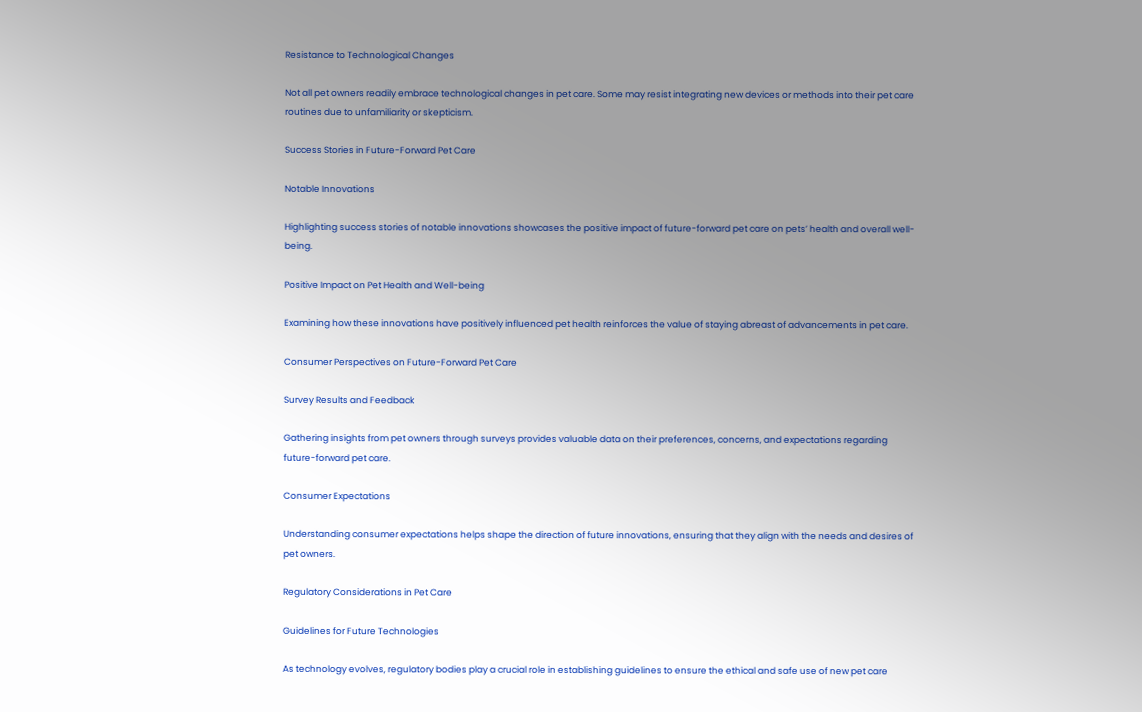Resistance to Technological Changes

Not all pet owners readily embrace technological changes in pet care. Some may resist integrating new devices or methods into their pet care routines due to unfamiliarity or skepticism.

Success Stories in Future-Forward Pet Care

Notable Innovations

Highlighting success stories of notable innovations showcases the positive impact of future-forward pet care on pets’ health and overall well-being.

Positive Impact on Pet Health and Well-being

Examining how these innovations have positively influenced pet health reinforces the value of staying abreast of advancements in pet care.

Consumer Perspectives on Future-Forward Pet Care

Survey Results and Feedback

Gathering insights from pet owners through surveys provides valuable data on their preferences, concerns, and expectations regarding future-forward pet care.

Consumer Expectations

Understanding consumer expectations helps shape the direction of future innovations, ensuring that they align with the needs and desires of pet owners.

Regulatory Considerations in Pet Care

Guidelines for Future Technologies

As technology evolves, regulatory bodies play a crucial role in establishing guidelines to ensure the ethical and safe use of new pet care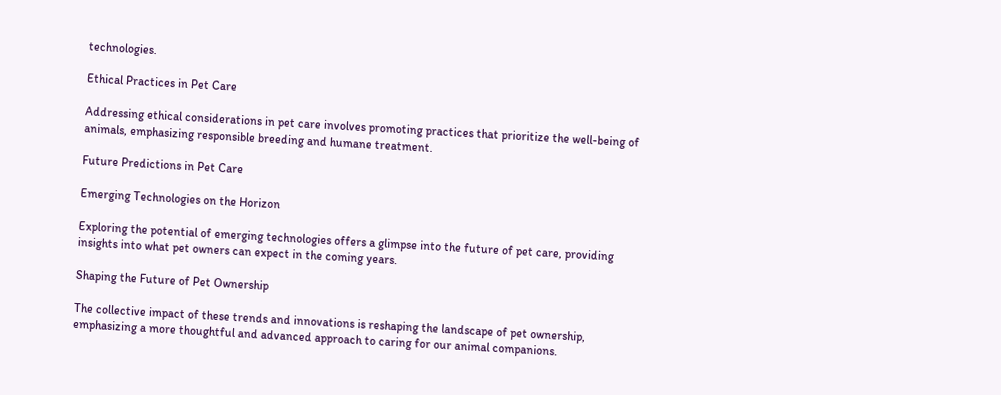technologies.

Ethical Practices in Pet Care

Addressing ethical considerations in pet care involves promoting practices that prioritize the well-being of animals, emphasizing responsible breeding and humane treatment.

Future Predictions in Pet Care

Emerging Technologies on the Horizon

Exploring the potential of emerging technologies offers a glimpse into the future of pet care, providing insights into what pet owners can expect in the coming years.

Shaping the Future of Pet Ownership

The collective impact of these trends and innovations is reshaping the landscape of pet ownership, emphasizing a more thoughtful and advanced approach to caring for our animal companions.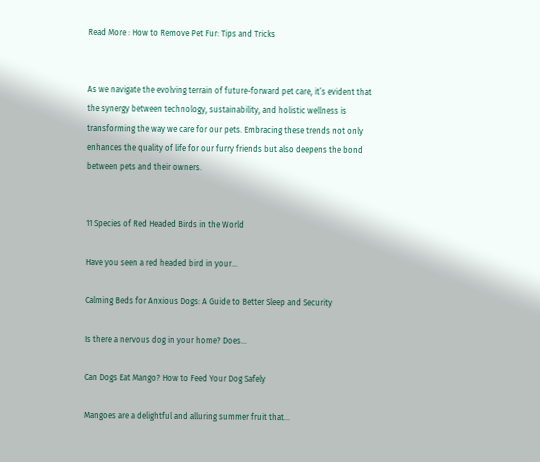Read More : How to Remove Pet Fur: Tips and Tricks


As we navigate the evolving terrain of future-forward pet care, it’s evident that the synergy between technology, sustainability, and holistic wellness is transforming the way we care for our pets. Embracing these trends not only enhances the quality of life for our furry friends but also deepens the bond between pets and their owners.


11 Species of Red Headed Birds in the World

Have you seen a red headed bird in your...

Calming Beds for Anxious Dogs: A Guide to Better Sleep and Security

Is there a nervous dog in your home? Does...

Can Dogs Eat Mango? How to Feed Your Dog Safely

Mangoes are a delightful and alluring summer fruit that...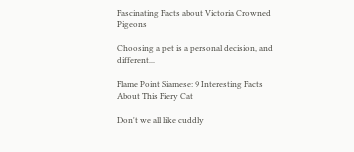Fascinating Facts about Victoria Crowned Pigeons

Choosing a pet is a personal decision, and different...

Flame Point Siamese: 9 Interesting Facts About This Fiery Cat

Don't we all like cuddly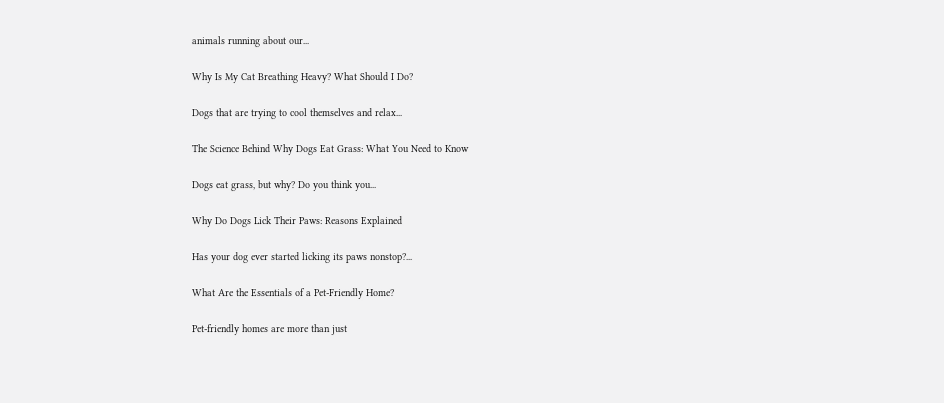animals running about our...

Why Is My Cat Breathing Heavy? What Should I Do?

Dogs that are trying to cool themselves and relax...

The Science Behind Why Dogs Eat Grass: What You Need to Know

Dogs eat grass, but why? Do you think you...

Why Do Dogs Lick Their Paws: Reasons Explained

Has your dog ever started licking its paws nonstop?...

What Are the Essentials of a Pet-Friendly Home?

Pet-friendly homes are more than just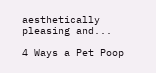aesthetically pleasing and...

4 Ways a Pet Poop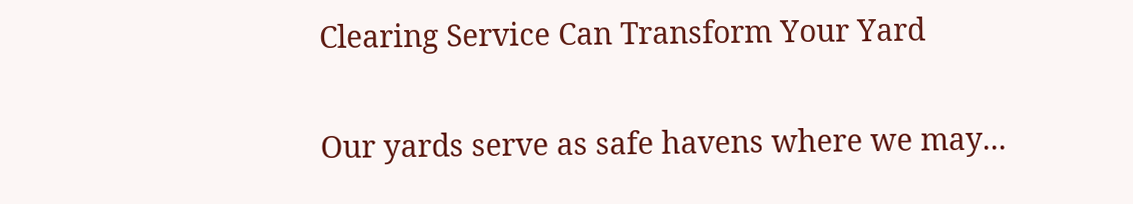Clearing Service Can Transform Your Yard

Our yards serve as safe havens where we may...